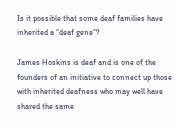Is it possible that some deaf families have inherited a “deaf gene”?

James Hoskins is deaf and is one of the founders of an initiative to connect up those with inherited deafness who may well have shared the same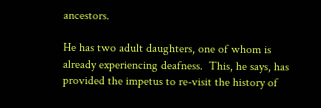ancestors.

He has two adult daughters, one of whom is already experiencing deafness.  This, he says, has provided the impetus to re-visit the history of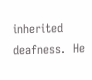inherited deafness.  He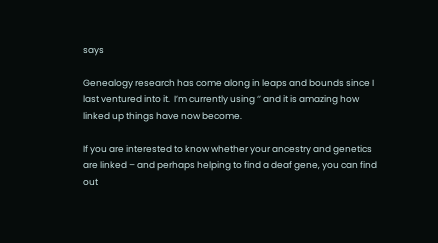says

Genealogy research has come along in leaps and bounds since I last ventured into it.  I’m currently using ‘’ and it is amazing how linked up things have now become.

If you are interested to know whether your ancestry and genetics are linked – and perhaps helping to find a deaf gene, you can find out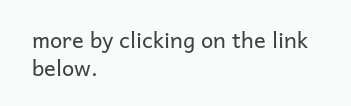more by clicking on the link below.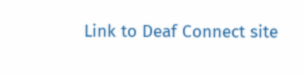Link to Deaf Connect site